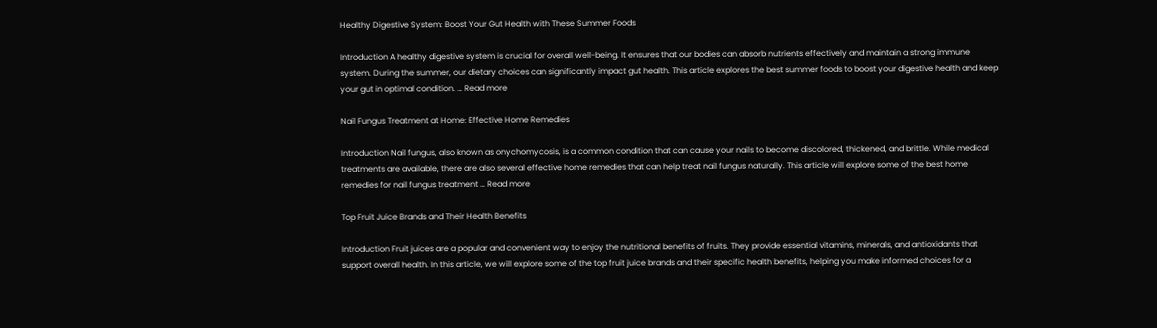Healthy Digestive System: Boost Your Gut Health with These Summer Foods

Introduction A healthy digestive system is crucial for overall well-being. It ensures that our bodies can absorb nutrients effectively and maintain a strong immune system. During the summer, our dietary choices can significantly impact gut health. This article explores the best summer foods to boost your digestive health and keep your gut in optimal condition. … Read more

Nail Fungus Treatment at Home: Effective Home Remedies

Introduction Nail fungus, also known as onychomycosis, is a common condition that can cause your nails to become discolored, thickened, and brittle. While medical treatments are available, there are also several effective home remedies that can help treat nail fungus naturally. This article will explore some of the best home remedies for nail fungus treatment … Read more

Top Fruit Juice Brands and Their Health Benefits

Introduction Fruit juices are a popular and convenient way to enjoy the nutritional benefits of fruits. They provide essential vitamins, minerals, and antioxidants that support overall health. In this article, we will explore some of the top fruit juice brands and their specific health benefits, helping you make informed choices for a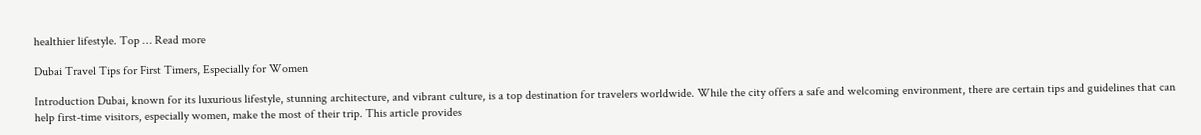healthier lifestyle. Top … Read more

Dubai Travel Tips for First Timers, Especially for Women

Introduction Dubai, known for its luxurious lifestyle, stunning architecture, and vibrant culture, is a top destination for travelers worldwide. While the city offers a safe and welcoming environment, there are certain tips and guidelines that can help first-time visitors, especially women, make the most of their trip. This article provides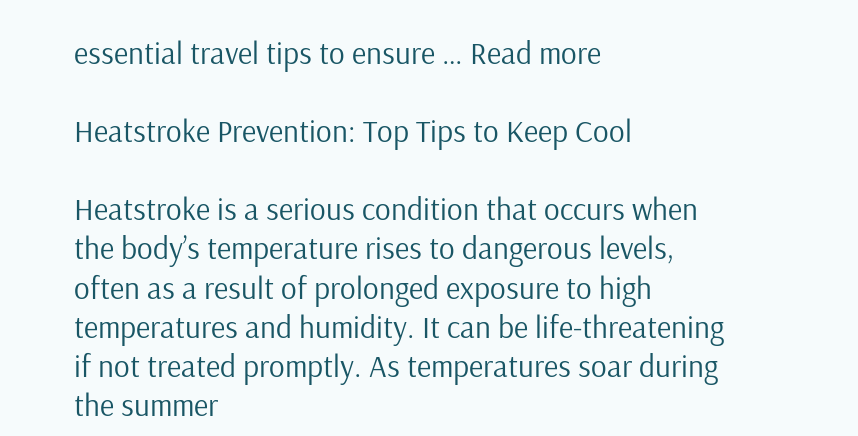essential travel tips to ensure … Read more

Heatstroke Prevention: Top Tips to Keep Cool

Heatstroke is a serious condition that occurs when the body’s temperature rises to dangerous levels, often as a result of prolonged exposure to high temperatures and humidity. It can be life-threatening if not treated promptly. As temperatures soar during the summer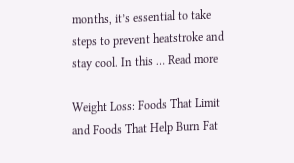months, it’s essential to take steps to prevent heatstroke and stay cool. In this … Read more

Weight Loss: Foods That Limit and Foods That Help Burn Fat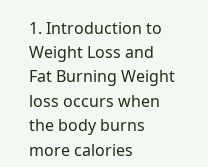1. Introduction to Weight Loss and Fat Burning Weight loss occurs when the body burns more calories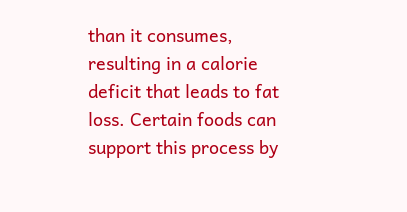than it consumes, resulting in a calorie deficit that leads to fat loss. Certain foods can support this process by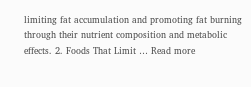limiting fat accumulation and promoting fat burning through their nutrient composition and metabolic effects. 2. Foods That Limit … Read more